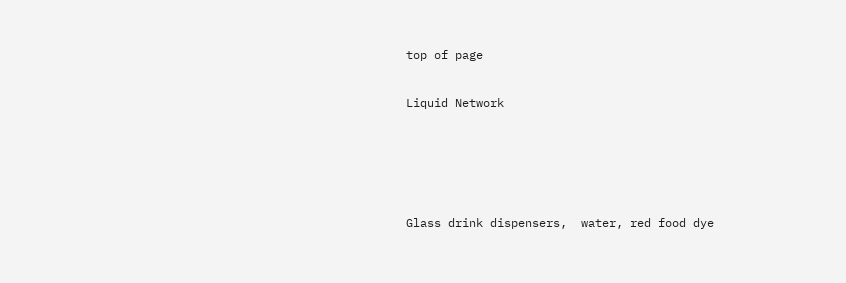top of page

Liquid Network




Glass drink dispensers,  water, red food dye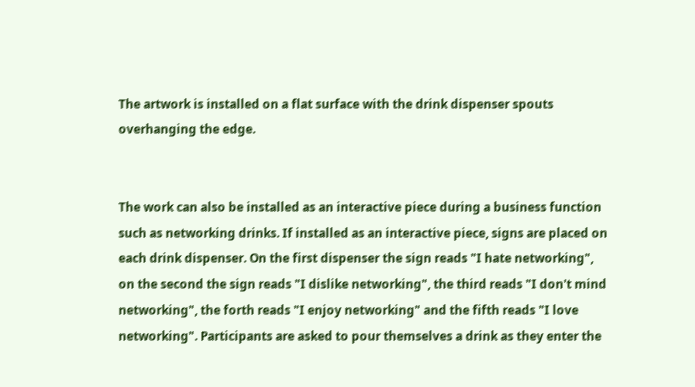The artwork is installed on a flat surface with the drink dispenser spouts overhanging the edge.


The work can also be installed as an interactive piece during a business function such as networking drinks. If installed as an interactive piece, signs are placed on each drink dispenser. On the first dispenser the sign reads "I hate networking", on the second the sign reads "I dislike networking", the third reads "I don't mind networking", the forth reads "I enjoy networking" and the fifth reads "I love networking". Participants are asked to pour themselves a drink as they enter the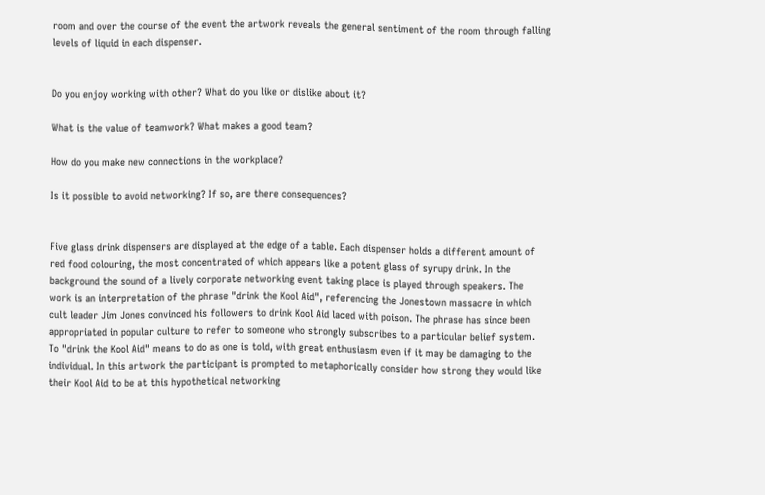room and over the course of the event the artwork reveals the general sentiment of the room through falling levels of liquid in each dispenser.


Do you enjoy working with other? What do you like or dislike about it?

What is the value of teamwork? What makes a good team?

How do you make new connections in the workplace?

Is it possible to avoid networking? If so, are there consequences?


Five glass drink dispensers are displayed at the edge of a table. Each dispenser holds a different amount of red food colouring, the most concentrated of which appears like a potent glass of syrupy drink. In the background the sound of a lively corporate networking event taking place is played through speakers. The work is an interpretation of the phrase "drink the Kool Aid", referencing the Jonestown massacre in which cult leader Jim Jones convinced his followers to drink Kool Aid laced with poison. The phrase has since been appropriated in popular culture to refer to someone who strongly subscribes to a particular belief system. To "drink the Kool Aid" means to do as one is told, with great enthusiasm even if it may be damaging to the individual. In this artwork the participant is prompted to metaphorically consider how strong they would like their Kool Aid to be at this hypothetical networking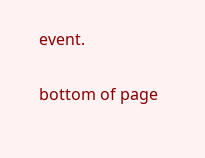event.

bottom of page